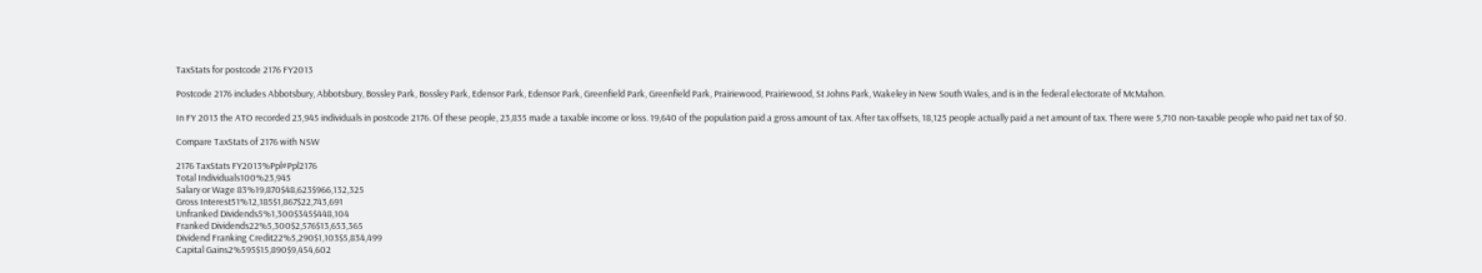TaxStats for postcode 2176 FY2013

Postcode 2176 includes Abbotsbury, Abbotsbury, Bossley Park, Bossley Park, Edensor Park, Edensor Park, Greenfield Park, Greenfield Park, Prairiewood, Prairiewood, St Johns Park, Wakeley in New South Wales, and is in the federal electorate of McMahon.

In FY 2013 the ATO recorded 23,945 individuals in postcode 2176. Of these people, 23,835 made a taxable income or loss. 19,640 of the population paid a gross amount of tax. After tax offsets, 18,125 people actually paid a net amount of tax. There were 5,710 non-taxable people who paid net tax of $0.

Compare TaxStats of 2176 with NSW

2176 TaxStats FY2013%Ppl#Ppl2176
Total Individuals100%23,945
Salary or Wage 83%19,870$48,623$966,132,325
Gross Interest51%12,185$1,867$22,743,691
Unfranked Dividends5%1,300$345$448,104
Franked Dividends22%5,300$2,576$13,653,365
Dividend Franking Credit22%5,290$1,103$5,834,499
Capital Gains2%595$15,890$9,454,602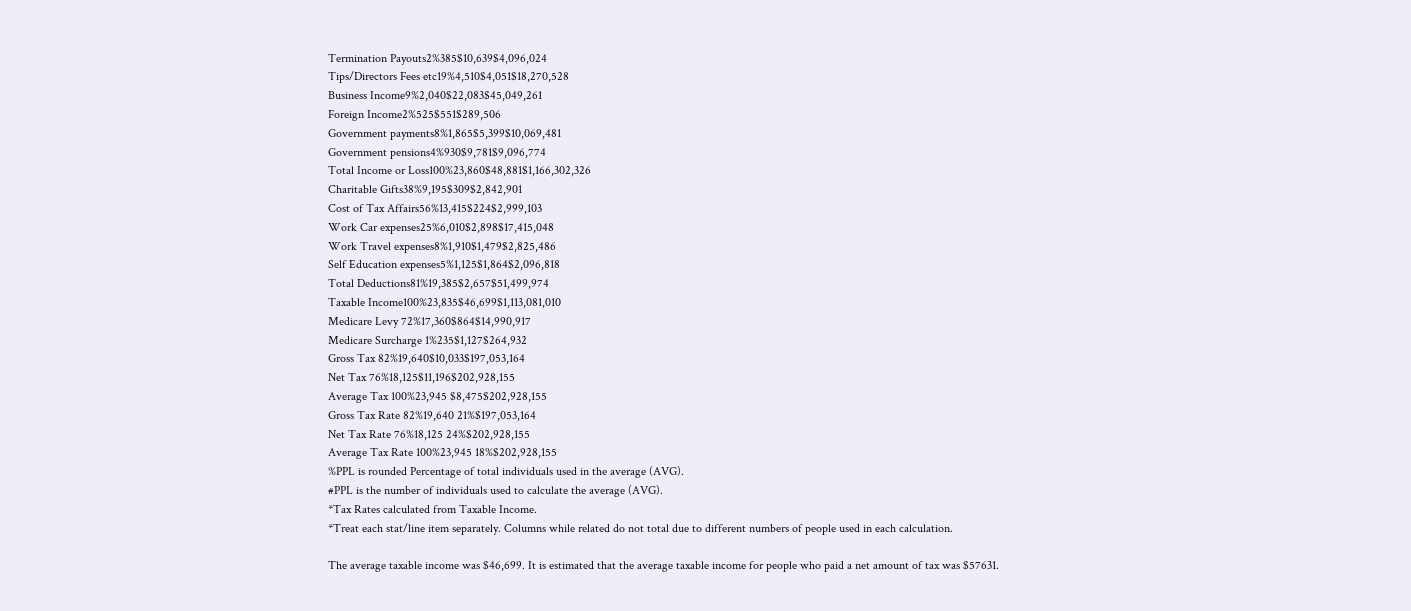Termination Payouts2%385$10,639$4,096,024
Tips/Directors Fees etc19%4,510$4,051$18,270,528
Business Income9%2,040$22,083$45,049,261
Foreign Income2%525$551$289,506
Government payments8%1,865$5,399$10,069,481
Government pensions4%930$9,781$9,096,774
Total Income or Loss100%23,860$48,881$1,166,302,326
Charitable Gifts38%9,195$309$2,842,901
Cost of Tax Affairs56%13,415$224$2,999,103
Work Car expenses25%6,010$2,898$17,415,048
Work Travel expenses8%1,910$1,479$2,825,486
Self Education expenses5%1,125$1,864$2,096,818
Total Deductions81%19,385$2,657$51,499,974
Taxable Income100%23,835$46,699$1,113,081,010
Medicare Levy 72%17,360$864$14,990,917
Medicare Surcharge 1%235$1,127$264,932
Gross Tax 82%19,640$10,033$197,053,164
Net Tax 76%18,125$11,196$202,928,155
Average Tax 100%23,945 $8,475$202,928,155
Gross Tax Rate 82%19,640 21%$197,053,164
Net Tax Rate 76%18,125 24%$202,928,155
Average Tax Rate 100%23,945 18%$202,928,155
%PPL is rounded Percentage of total individuals used in the average (AVG).
#PPL is the number of individuals used to calculate the average (AVG).
*Tax Rates calculated from Taxable Income.
*Treat each stat/line item separately. Columns while related do not total due to different numbers of people used in each calculation.

The average taxable income was $46,699. It is estimated that the average taxable income for people who paid a net amount of tax was $57631.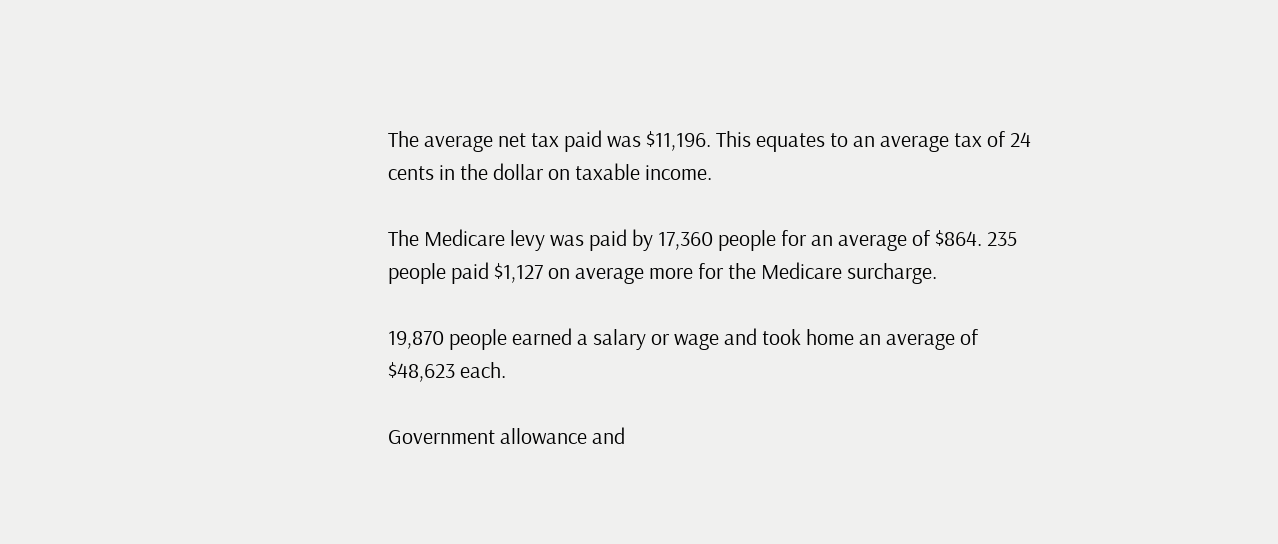The average net tax paid was $11,196. This equates to an average tax of 24 cents in the dollar on taxable income.

The Medicare levy was paid by 17,360 people for an average of $864. 235 people paid $1,127 on average more for the Medicare surcharge.

19,870 people earned a salary or wage and took home an average of $48,623 each.

Government allowance and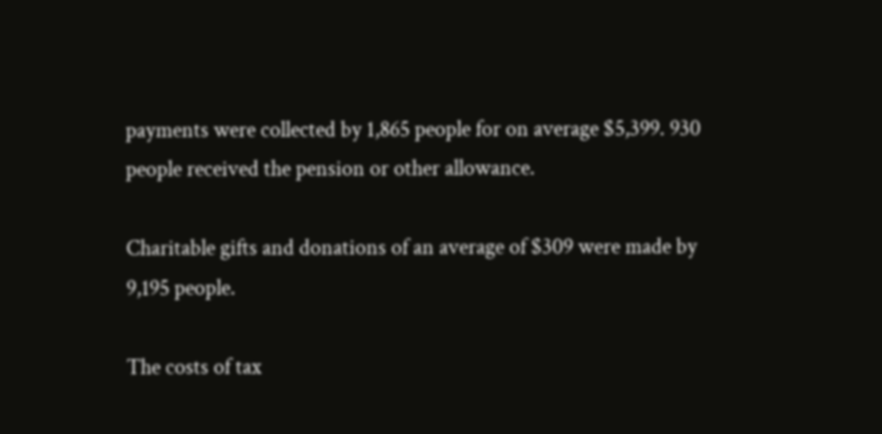payments were collected by 1,865 people for on average $5,399. 930 people received the pension or other allowance.

Charitable gifts and donations of an average of $309 were made by 9,195 people.

The costs of tax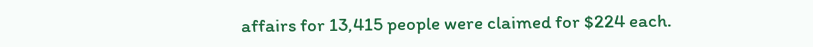affairs for 13,415 people were claimed for $224 each.